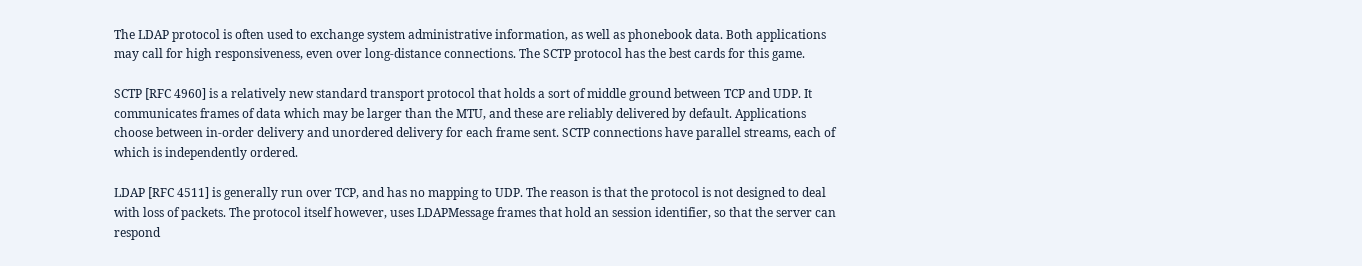The LDAP protocol is often used to exchange system administrative information, as well as phonebook data. Both applications may call for high responsiveness, even over long-distance connections. The SCTP protocol has the best cards for this game.

SCTP [RFC 4960] is a relatively new standard transport protocol that holds a sort of middle ground between TCP and UDP. It communicates frames of data which may be larger than the MTU, and these are reliably delivered by default. Applications choose between in-order delivery and unordered delivery for each frame sent. SCTP connections have parallel streams, each of which is independently ordered.

LDAP [RFC 4511] is generally run over TCP, and has no mapping to UDP. The reason is that the protocol is not designed to deal with loss of packets. The protocol itself however, uses LDAPMessage frames that hold an session identifier, so that the server can respond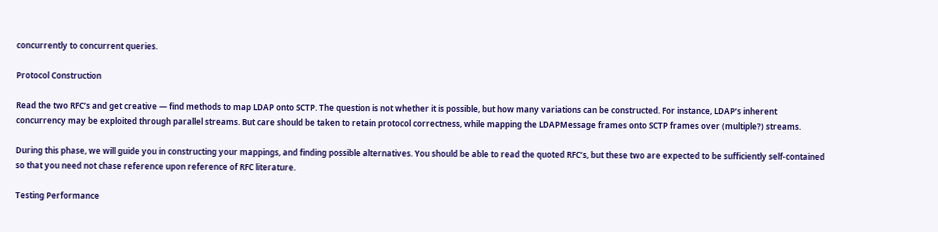concurrently to concurrent queries.

Protocol Construction

Read the two RFC’s and get creative — find methods to map LDAP onto SCTP. The question is not whether it is possible, but how many variations can be constructed. For instance, LDAP’s inherent concurrency may be exploited through parallel streams. But care should be taken to retain protocol correctness, while mapping the LDAPMessage frames onto SCTP frames over (multiple?) streams.

During this phase, we will guide you in constructing your mappings, and finding possible alternatives. You should be able to read the quoted RFC’s, but these two are expected to be sufficiently self-contained so that you need not chase reference upon reference of RFC literature.

Testing Performance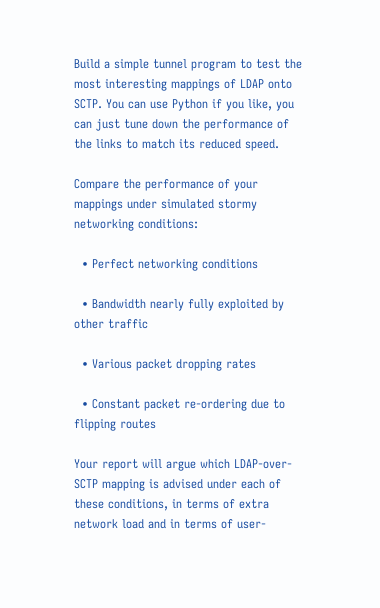Build a simple tunnel program to test the most interesting mappings of LDAP onto SCTP. You can use Python if you like, you can just tune down the performance of the links to match its reduced speed.

Compare the performance of your mappings under simulated stormy networking conditions:

  • Perfect networking conditions

  • Bandwidth nearly fully exploited by other traffic

  • Various packet dropping rates

  • Constant packet re-ordering due to flipping routes

Your report will argue which LDAP-over-SCTP mapping is advised under each of these conditions, in terms of extra network load and in terms of user-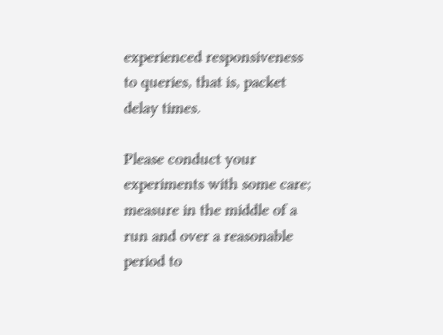experienced responsiveness to queries, that is, packet delay times.

Please conduct your experiments with some care; measure in the middle of a run and over a reasonable period to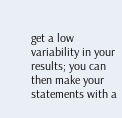get a low variability in your results; you can then make your statements with a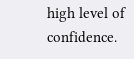high level of confidence.